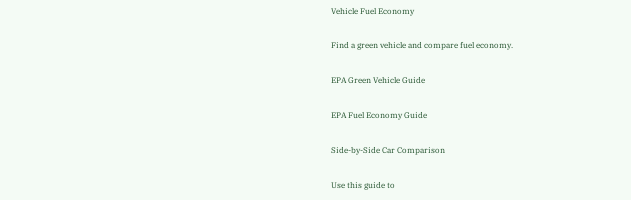Vehicle Fuel Economy

Find a green vehicle and compare fuel economy.

EPA Green Vehicle Guide

EPA Fuel Economy Guide

Side-by-Side Car Comparison

Use this guide to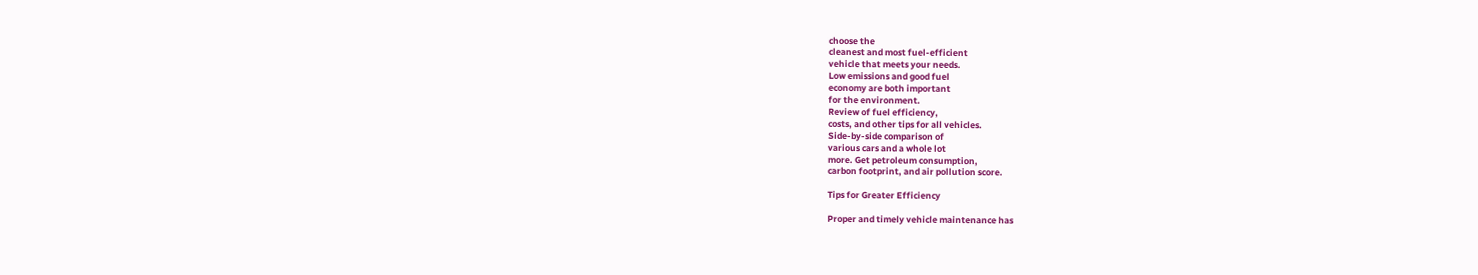choose the
cleanest and most fuel-efficient
vehicle that meets your needs.
Low emissions and good fuel
economy are both important
for the environment.
Review of fuel efficiency,
costs, and other tips for all vehicles.
Side-by-side comparison of
various cars and a whole lot
more. Get petroleum consumption,
carbon footprint, and air pollution score.

Tips for Greater Efficiency

Proper and timely vehicle maintenance has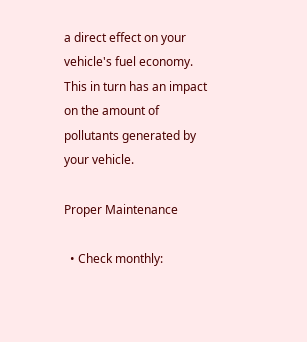a direct effect on your vehicle's fuel economy. This in turn has an impact on the amount of pollutants generated by your vehicle.

Proper Maintenance

  • Check monthly: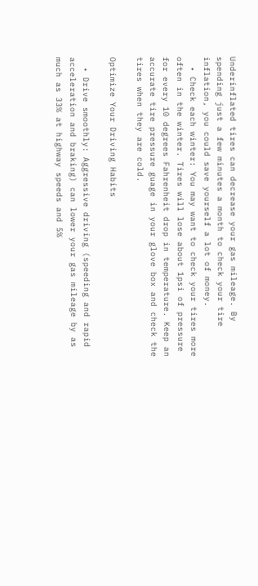Underinflated tires can decrease your gas mileage. By spending just a few minutes a month to check your tire inflation, you could save yourself a lot of money.
  • Check each winter: You may want to check your tires more often in the winter. Tires will lose about 1psi of pressure for every 10 degrees Fahrenheit drop in temperature. Keep an accurate tire pressure guage in your glove box and check the tires when they are cold.

Optimize Your Driving Habits

  • Drive smoothly: Aggressive driving (speeding and rapid acceleration and braking) can lower your gas mileage by as much as 33% at highway speeds and 5%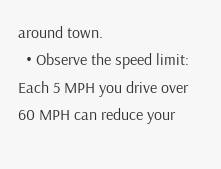around town.
  • Observe the speed limit: Each 5 MPH you drive over 60 MPH can reduce your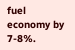fuel economy by 7-8%.